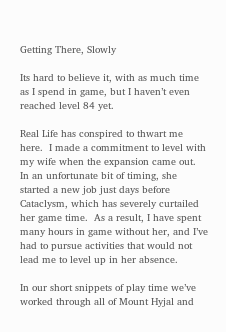Getting There, Slowly

Its hard to believe it, with as much time as I spend in game, but I haven’t even reached level 84 yet.

Real Life has conspired to thwart me here.  I made a commitment to level with my wife when the expansion came out.  In an unfortunate bit of timing, she started a new job just days before Cataclysm, which has severely curtailed her game time.  As a result, I have spent many hours in game without her, and I’ve had to pursue activities that would not lead me to level up in her absence.

In our short snippets of play time we’ve worked through all of Mount Hyjal and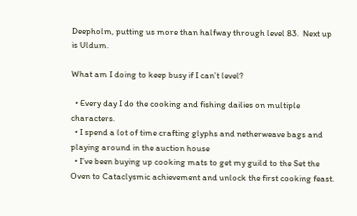Deepholm, putting us more than halfway through level 83.  Next up is Uldum.

What am I doing to keep busy if I can’t level?

  • Every day I do the cooking and fishing dailies on multiple characters.
  • I spend a lot of time crafting glyphs and netherweave bags and playing around in the auction house
  • I’ve been buying up cooking mats to get my guild to the Set the Oven to Cataclysmic achievement and unlock the first cooking feast.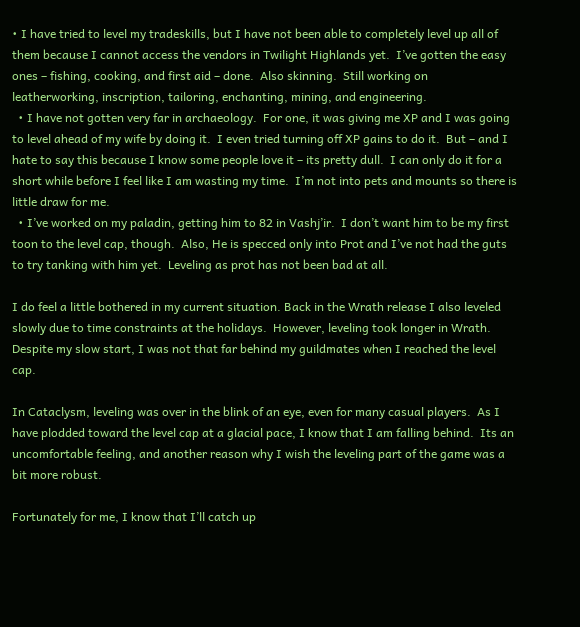• I have tried to level my tradeskills, but I have not been able to completely level up all of them because I cannot access the vendors in Twilight Highlands yet.  I’ve gotten the easy ones – fishing, cooking, and first aid – done.  Also skinning.  Still working on leatherworking, inscription, tailoring, enchanting, mining, and engineering.
  • I have not gotten very far in archaeology.  For one, it was giving me XP and I was going to level ahead of my wife by doing it.  I even tried turning off XP gains to do it.  But – and I hate to say this because I know some people love it – its pretty dull.  I can only do it for a short while before I feel like I am wasting my time.  I’m not into pets and mounts so there is little draw for me.
  • I’ve worked on my paladin, getting him to 82 in Vashj’ir.  I don’t want him to be my first toon to the level cap, though.  Also, He is specced only into Prot and I’ve not had the guts to try tanking with him yet.  Leveling as prot has not been bad at all.

I do feel a little bothered in my current situation. Back in the Wrath release I also leveled slowly due to time constraints at the holidays.  However, leveling took longer in Wrath.  Despite my slow start, I was not that far behind my guildmates when I reached the level cap.

In Cataclysm, leveling was over in the blink of an eye, even for many casual players.  As I have plodded toward the level cap at a glacial pace, I know that I am falling behind.  Its an uncomfortable feeling, and another reason why I wish the leveling part of the game was a bit more robust.

Fortunately for me, I know that I’ll catch up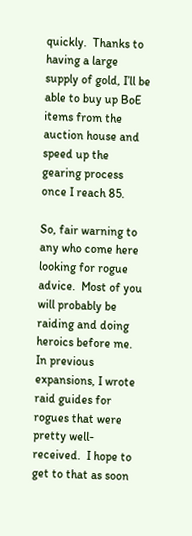quickly.  Thanks to having a large supply of gold, I’ll be able to buy up BoE items from the auction house and speed up the gearing process once I reach 85.

So, fair warning to any who come here looking for rogue advice.  Most of you will probably be raiding and doing heroics before me.  In previous expansions, I wrote raid guides for rogues that were pretty well-received.  I hope to get to that as soon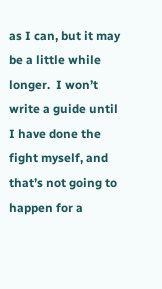as I can, but it may be a little while longer.  I won’t write a guide until I have done the fight myself, and that’s not going to happen for a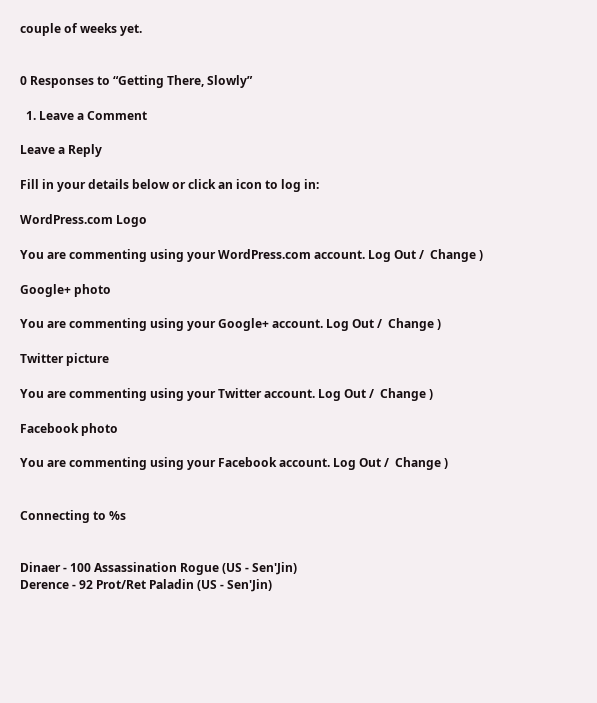couple of weeks yet.


0 Responses to “Getting There, Slowly”

  1. Leave a Comment

Leave a Reply

Fill in your details below or click an icon to log in:

WordPress.com Logo

You are commenting using your WordPress.com account. Log Out /  Change )

Google+ photo

You are commenting using your Google+ account. Log Out /  Change )

Twitter picture

You are commenting using your Twitter account. Log Out /  Change )

Facebook photo

You are commenting using your Facebook account. Log Out /  Change )


Connecting to %s


Dinaer - 100 Assassination Rogue (US - Sen'Jin)
Derence - 92 Prot/Ret Paladin (US - Sen'Jin)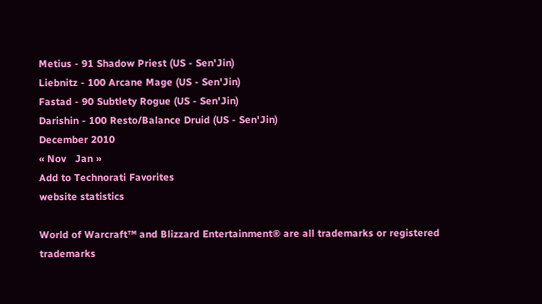Metius - 91 Shadow Priest (US - Sen'Jin)
Liebnitz - 100 Arcane Mage (US - Sen'Jin)
Fastad - 90 Subtlety Rogue (US - Sen'Jin)
Darishin - 100 Resto/Balance Druid (US - Sen'Jin)
December 2010
« Nov   Jan »
Add to Technorati Favorites
website statistics

World of Warcraft™ and Blizzard Entertainment® are all trademarks or registered trademarks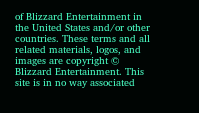of Blizzard Entertainment in the United States and/or other countries. These terms and all related materials, logos, and images are copyright © Blizzard Entertainment. This site is in no way associated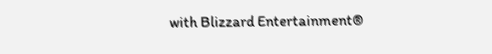with Blizzard Entertainment®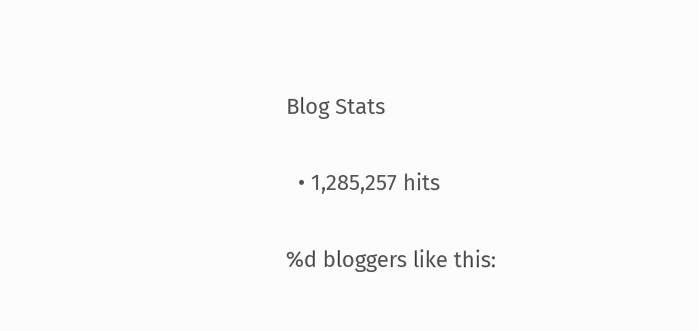Blog Stats

  • 1,285,257 hits

%d bloggers like this: